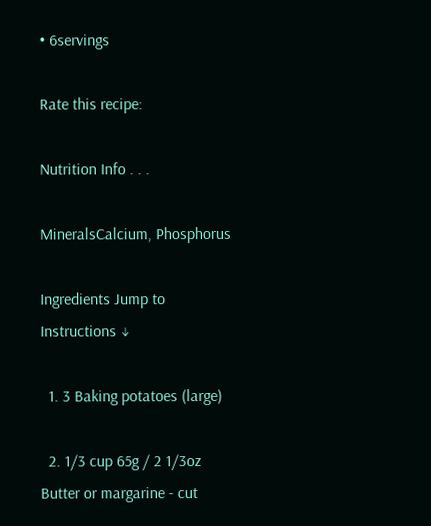• 6servings

Rate this recipe:

Nutrition Info . . .

MineralsCalcium, Phosphorus

Ingredients Jump to Instructions ↓

  1. 3 Baking potatoes (large)

  2. 1/3 cup 65g / 2 1/3oz Butter or margarine - cut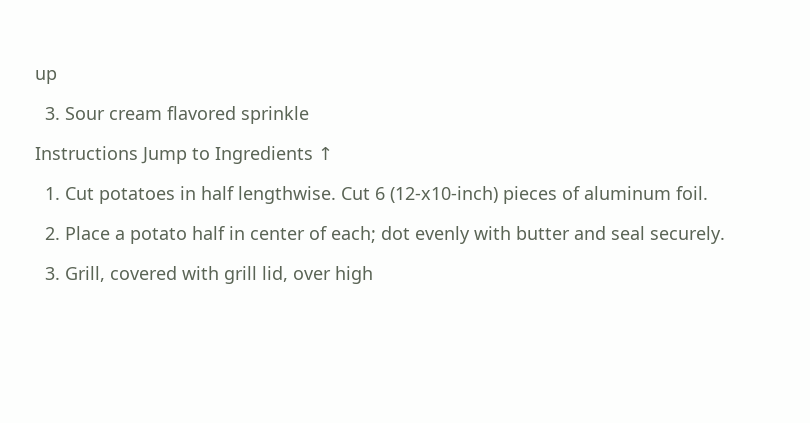up

  3. Sour cream flavored sprinkle

Instructions Jump to Ingredients ↑

  1. Cut potatoes in half lengthwise. Cut 6 (12-x10-inch) pieces of aluminum foil.

  2. Place a potato half in center of each; dot evenly with butter and seal securely.

  3. Grill, covered with grill lid, over high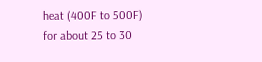heat (400F to 500F) for about 25 to 30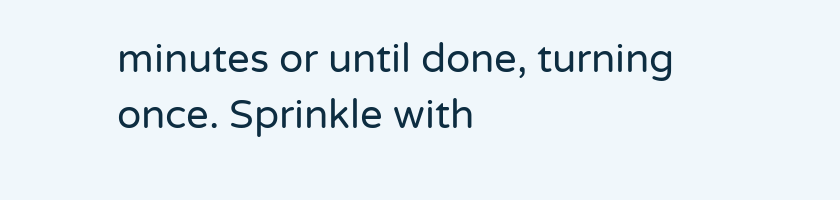minutes or until done, turning once. Sprinkle with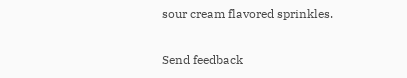sour cream flavored sprinkles.


Send feedback